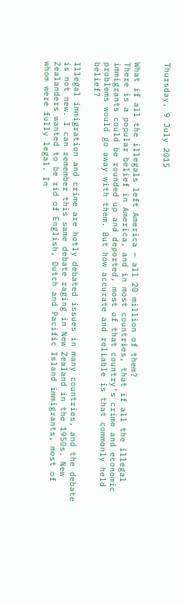Thursday, 9 July 2015


What if all the illegals left America – all 20 million of them?
There is a popular belief in America, and in most countries, that if all the illegal immigrants could be rounded up and deported, most of that country’s crime and economic problems would go away with them. But how accurate and reliable is that commonly held belief?

Illegal immigration and crime are hotly debated issues in many countries, and the debate is not new. I can remember this same debate raging in New Zealand in the 1950s. New Zealanders wanted to be rid of English, Dutch and Pacific Island immigrants, most of whom were fully legal. In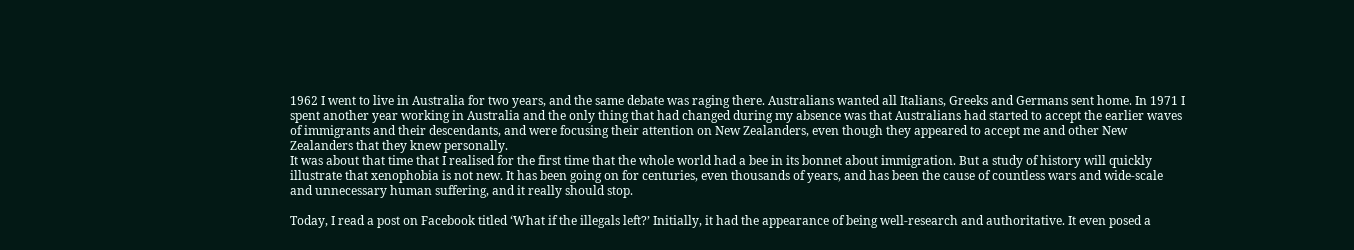1962 I went to live in Australia for two years, and the same debate was raging there. Australians wanted all Italians, Greeks and Germans sent home. In 1971 I spent another year working in Australia and the only thing that had changed during my absence was that Australians had started to accept the earlier waves of immigrants and their descendants, and were focusing their attention on New Zealanders, even though they appeared to accept me and other New Zealanders that they knew personally.
It was about that time that I realised for the first time that the whole world had a bee in its bonnet about immigration. But a study of history will quickly illustrate that xenophobia is not new. It has been going on for centuries, even thousands of years, and has been the cause of countless wars and wide-scale and unnecessary human suffering, and it really should stop.

Today, I read a post on Facebook titled ‘What if the illegals left?’ Initially, it had the appearance of being well-research and authoritative. It even posed a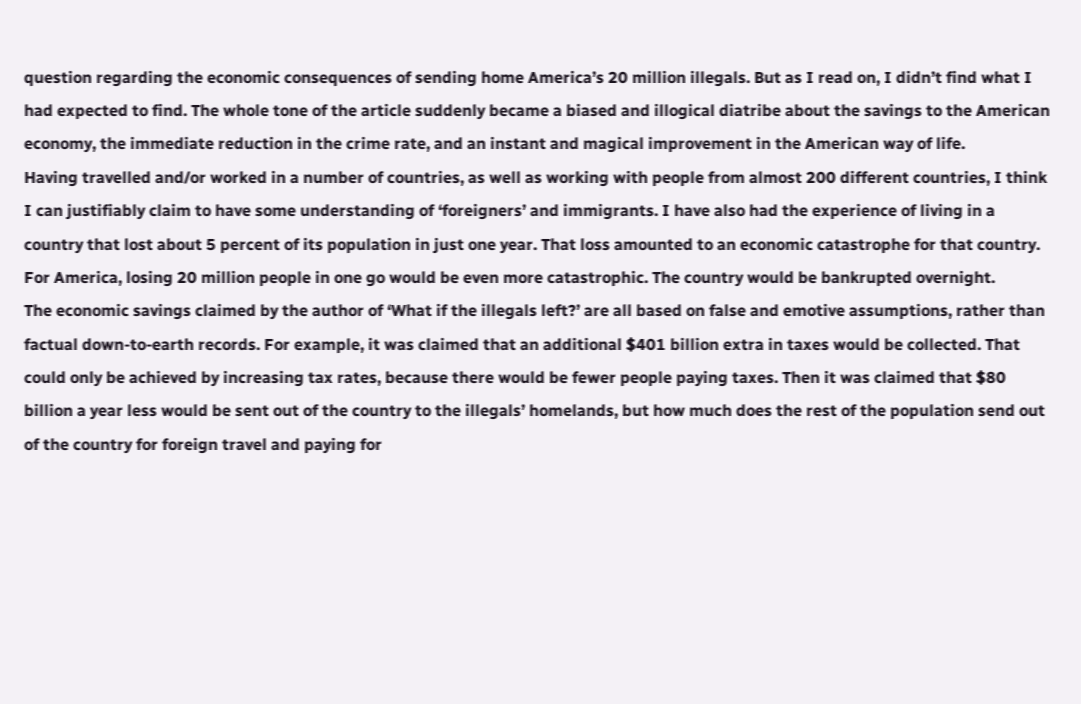question regarding the economic consequences of sending home America’s 20 million illegals. But as I read on, I didn’t find what I had expected to find. The whole tone of the article suddenly became a biased and illogical diatribe about the savings to the American economy, the immediate reduction in the crime rate, and an instant and magical improvement in the American way of life.
Having travelled and/or worked in a number of countries, as well as working with people from almost 200 different countries, I think I can justifiably claim to have some understanding of ‘foreigners’ and immigrants. I have also had the experience of living in a country that lost about 5 percent of its population in just one year. That loss amounted to an economic catastrophe for that country. For America, losing 20 million people in one go would be even more catastrophic. The country would be bankrupted overnight.
The economic savings claimed by the author of ‘What if the illegals left?’ are all based on false and emotive assumptions, rather than factual down-to-earth records. For example, it was claimed that an additional $401 billion extra in taxes would be collected. That could only be achieved by increasing tax rates, because there would be fewer people paying taxes. Then it was claimed that $80 billion a year less would be sent out of the country to the illegals’ homelands, but how much does the rest of the population send out of the country for foreign travel and paying for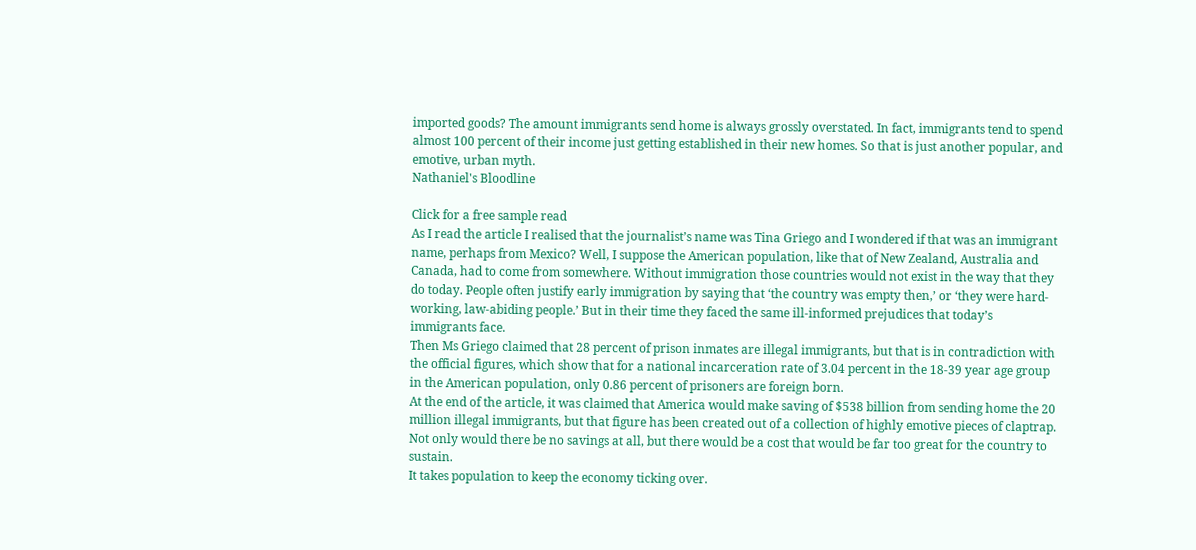imported goods? The amount immigrants send home is always grossly overstated. In fact, immigrants tend to spend almost 100 percent of their income just getting established in their new homes. So that is just another popular, and emotive, urban myth.
Nathaniel's Bloodline

Click for a free sample read
As I read the article I realised that the journalist’s name was Tina Griego and I wondered if that was an immigrant name, perhaps from Mexico? Well, I suppose the American population, like that of New Zealand, Australia and Canada, had to come from somewhere. Without immigration those countries would not exist in the way that they do today. People often justify early immigration by saying that ‘the country was empty then,’ or ‘they were hard-working, law-abiding people.’ But in their time they faced the same ill-informed prejudices that today’s immigrants face.
Then Ms Griego claimed that 28 percent of prison inmates are illegal immigrants, but that is in contradiction with the official figures, which show that for a national incarceration rate of 3.04 percent in the 18-39 year age group in the American population, only 0.86 percent of prisoners are foreign born.
At the end of the article, it was claimed that America would make saving of $538 billion from sending home the 20 million illegal immigrants, but that figure has been created out of a collection of highly emotive pieces of claptrap. Not only would there be no savings at all, but there would be a cost that would be far too great for the country to sustain.
It takes population to keep the economy ticking over.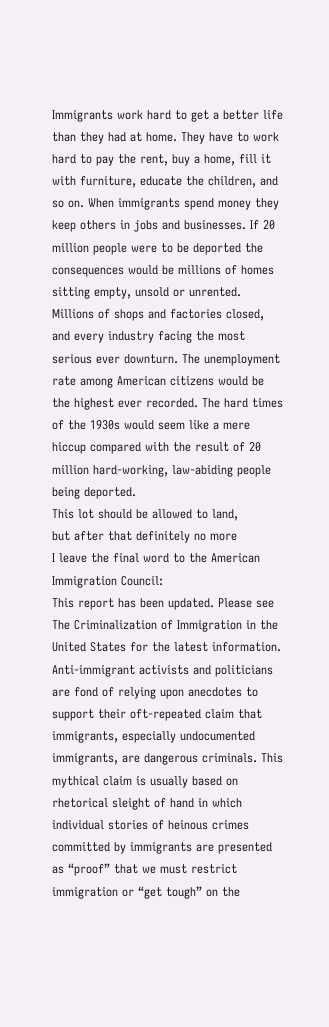Immigrants work hard to get a better life than they had at home. They have to work hard to pay the rent, buy a home, fill it with furniture, educate the children, and so on. When immigrants spend money they keep others in jobs and businesses. If 20 million people were to be deported the consequences would be millions of homes sitting empty, unsold or unrented. Millions of shops and factories closed, and every industry facing the most serious ever downturn. The unemployment rate among American citizens would be the highest ever recorded. The hard times of the 1930s would seem like a mere hiccup compared with the result of 20 million hard-working, law-abiding people being deported.
This lot should be allowed to land,
but after that definitely no more
I leave the final word to the American Immigration Council:
This report has been updated. Please see The Criminalization of Immigration in the United States for the latest information.
Anti-immigrant activists and politicians are fond of relying upon anecdotes to support their oft-repeated claim that immigrants, especially undocumented immigrants, are dangerous criminals. This mythical claim is usually based on rhetorical sleight of hand in which individual stories of heinous crimes committed by immigrants are presented as “proof” that we must restrict immigration or “get tough” on the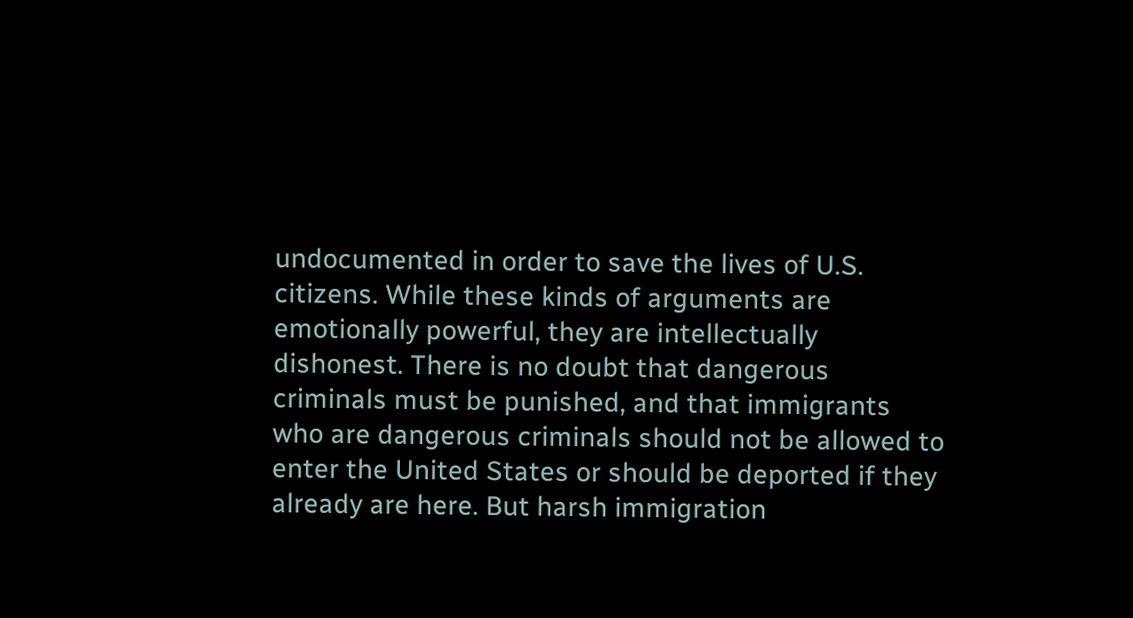undocumented in order to save the lives of U.S. citizens. While these kinds of arguments are emotionally powerful, they are intellectually dishonest. There is no doubt that dangerous criminals must be punished, and that immigrants who are dangerous criminals should not be allowed to enter the United States or should be deported if they already are here. But harsh immigration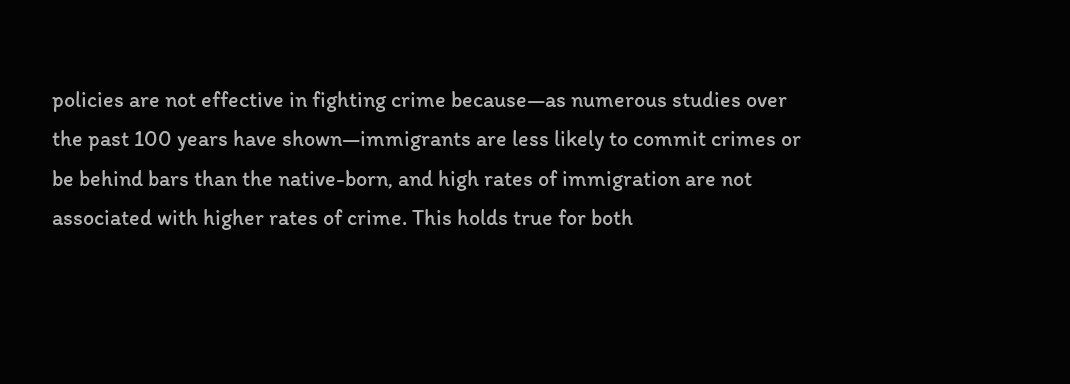policies are not effective in fighting crime because—as numerous studies over the past 100 years have shown—immigrants are less likely to commit crimes or be behind bars than the native-born, and high rates of immigration are not associated with higher rates of crime. This holds true for both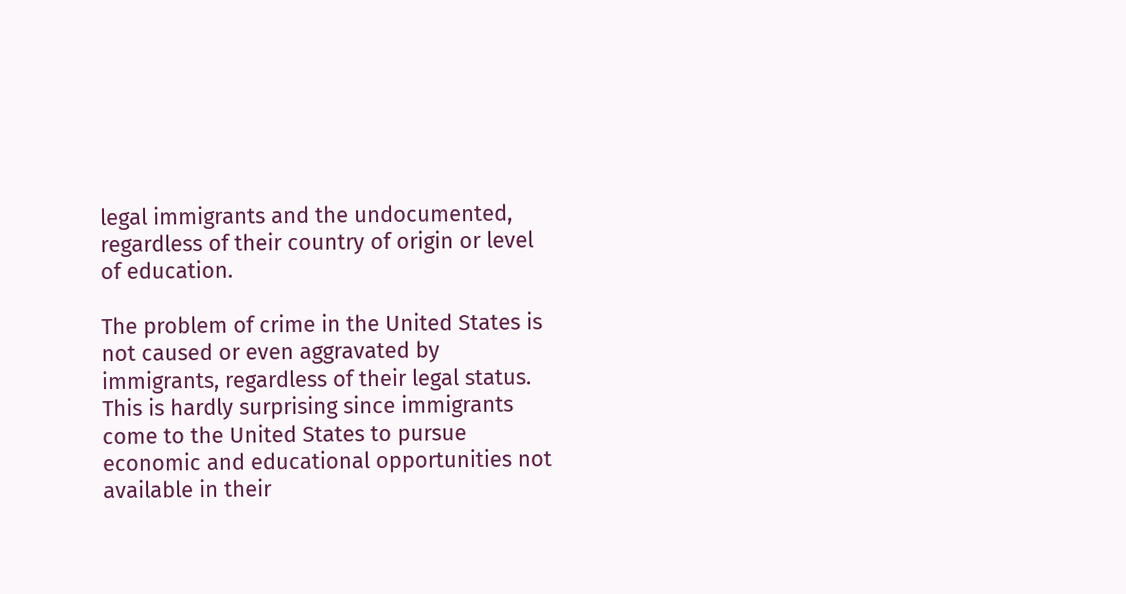legal immigrants and the undocumented, regardless of their country of origin or level of education.

The problem of crime in the United States is not caused or even aggravated by immigrants, regardless of their legal status. This is hardly surprising since immigrants come to the United States to pursue economic and educational opportunities not available in their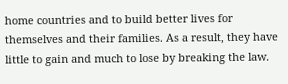home countries and to build better lives for themselves and their families. As a result, they have little to gain and much to lose by breaking the law.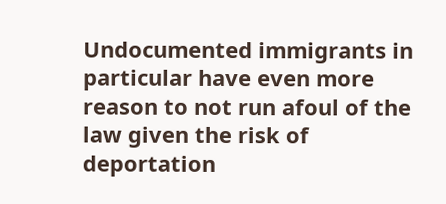Undocumented immigrants in particular have even more reason to not run afoul of the law given the risk of deportation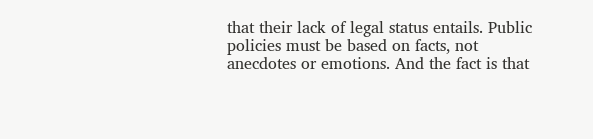that their lack of legal status entails. Public policies must be based on facts, not anecdotes or emotions. And the fact is that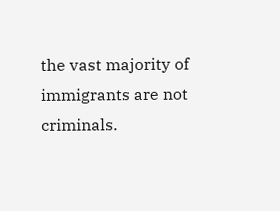the vast majority of immigrants are not criminals.